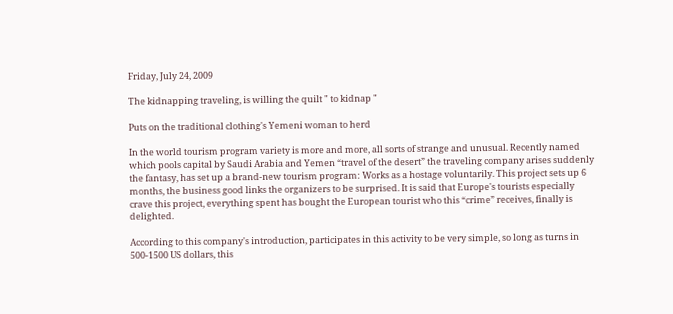Friday, July 24, 2009

The kidnapping traveling, is willing the quilt " to kidnap "

Puts on the traditional clothing's Yemeni woman to herd

In the world tourism program variety is more and more, all sorts of strange and unusual. Recently named which pools capital by Saudi Arabia and Yemen “travel of the desert” the traveling company arises suddenly the fantasy, has set up a brand-new tourism program: Works as a hostage voluntarily. This project sets up 6 months, the business good links the organizers to be surprised. It is said that Europe's tourists especially crave this project, everything spent has bought the European tourist who this “crime” receives, finally is delighted.

According to this company's introduction, participates in this activity to be very simple, so long as turns in 500-1500 US dollars, this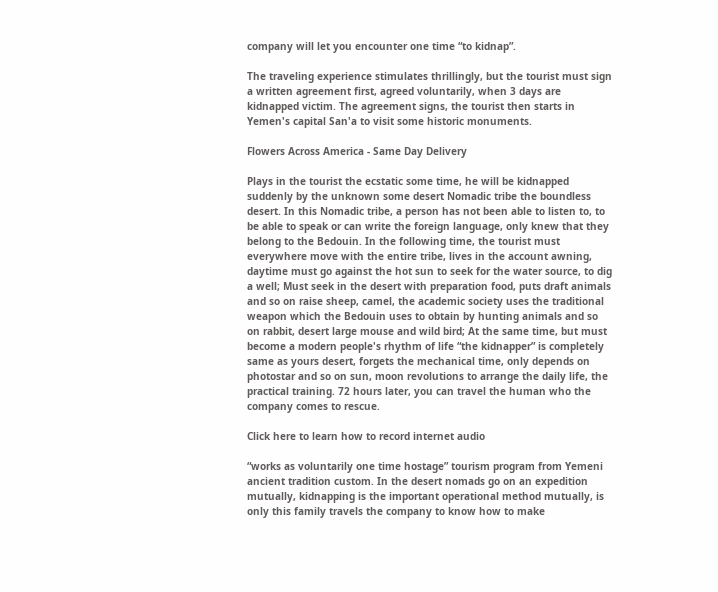company will let you encounter one time “to kidnap”.

The traveling experience stimulates thrillingly, but the tourist must sign a written agreement first, agreed voluntarily, when 3 days are kidnapped victim. The agreement signs, the tourist then starts in Yemen's capital San'a to visit some historic monuments.

Flowers Across America - Same Day Delivery

Plays in the tourist the ecstatic some time, he will be kidnapped suddenly by the unknown some desert Nomadic tribe the boundless desert. In this Nomadic tribe, a person has not been able to listen to, to be able to speak or can write the foreign language, only knew that they belong to the Bedouin. In the following time, the tourist must everywhere move with the entire tribe, lives in the account awning, daytime must go against the hot sun to seek for the water source, to dig a well; Must seek in the desert with preparation food, puts draft animals and so on raise sheep, camel, the academic society uses the traditional weapon which the Bedouin uses to obtain by hunting animals and so on rabbit, desert large mouse and wild bird; At the same time, but must become a modern people's rhythm of life “the kidnapper” is completely same as yours desert, forgets the mechanical time, only depends on photostar and so on sun, moon revolutions to arrange the daily life, the practical training. 72 hours later, you can travel the human who the company comes to rescue.

Click here to learn how to record internet audio

“works as voluntarily one time hostage” tourism program from Yemeni ancient tradition custom. In the desert nomads go on an expedition mutually, kidnapping is the important operational method mutually, is only this family travels the company to know how to make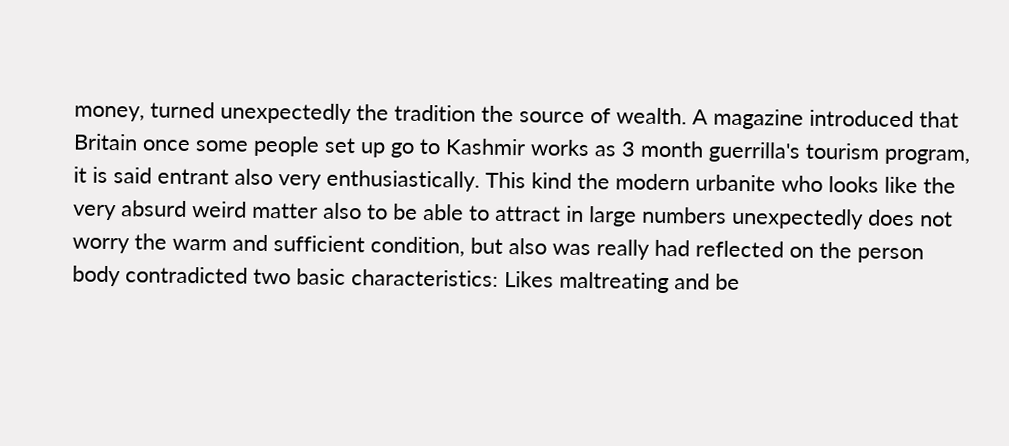money, turned unexpectedly the tradition the source of wealth. A magazine introduced that Britain once some people set up go to Kashmir works as 3 month guerrilla's tourism program, it is said entrant also very enthusiastically. This kind the modern urbanite who looks like the very absurd weird matter also to be able to attract in large numbers unexpectedly does not worry the warm and sufficient condition, but also was really had reflected on the person body contradicted two basic characteristics: Likes maltreating and be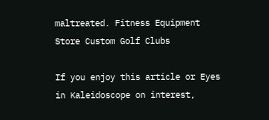maltreated. Fitness Equipment Store Custom Golf Clubs

If you enjoy this article or Eyes in Kaleidoscope on interest,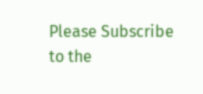Please Subscribe to the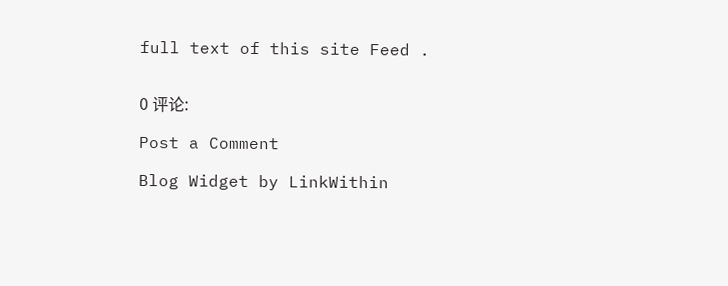full text of this site Feed .


0 评论:

Post a Comment

Blog Widget by LinkWithin